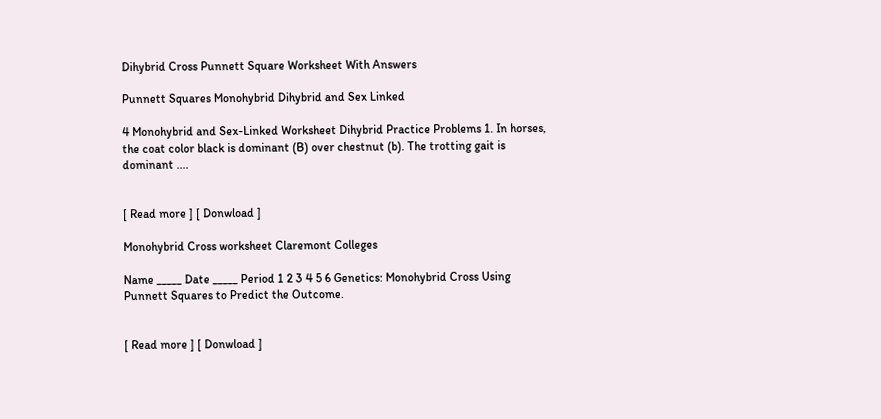Dihybrid Cross Punnett Square Worksheet With Answers

Punnett Squares Monohybrid Dihybrid and Sex Linked

4 Monohybrid and Sex-Linked Worksheet Dihybrid Practice Problems 1. In horses, the coat color black is dominant (B) over chestnut (b). The trotting gait is dominant ....


[ Read more ] [ Donwload ]

Monohybrid Cross worksheet Claremont Colleges

Name _____ Date _____ Period 1 2 3 4 5 6 Genetics: Monohybrid Cross Using Punnett Squares to Predict the Outcome.


[ Read more ] [ Donwload ]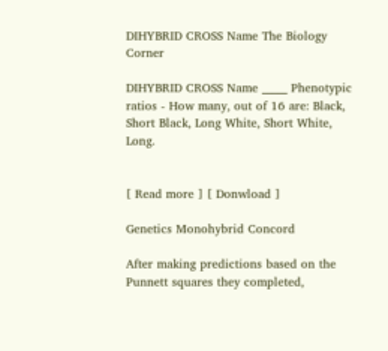DIHYBRID CROSS Name The Biology Corner

DIHYBRID CROSS Name _____ Phenotypic ratios - How many, out of 16 are: Black, Short Black, Long White, Short White, Long.


[ Read more ] [ Donwload ]

Genetics Monohybrid Concord

After making predictions based on the Punnett squares they completed,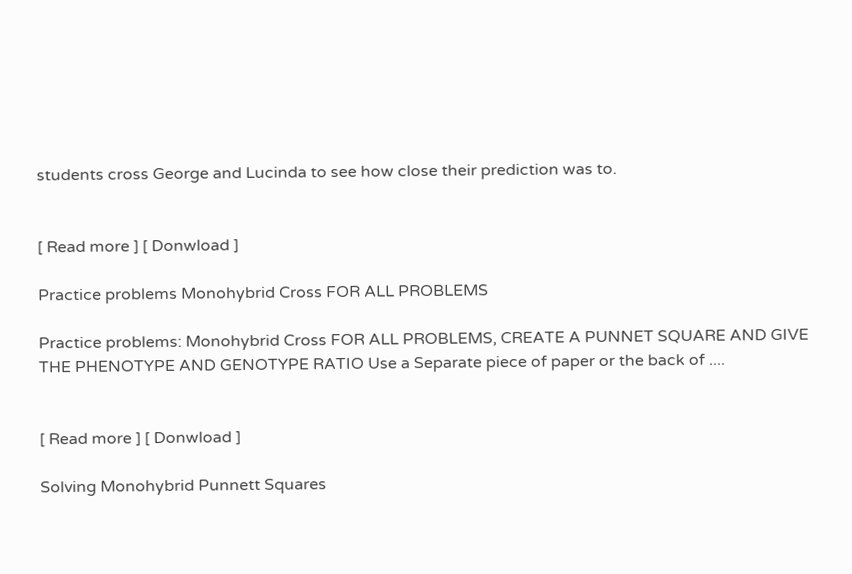students cross George and Lucinda to see how close their prediction was to.


[ Read more ] [ Donwload ]

Practice problems Monohybrid Cross FOR ALL PROBLEMS

Practice problems: Monohybrid Cross FOR ALL PROBLEMS, CREATE A PUNNET SQUARE AND GIVE THE PHENOTYPE AND GENOTYPE RATIO Use a Separate piece of paper or the back of ....


[ Read more ] [ Donwload ]

Solving Monohybrid Punnett Squares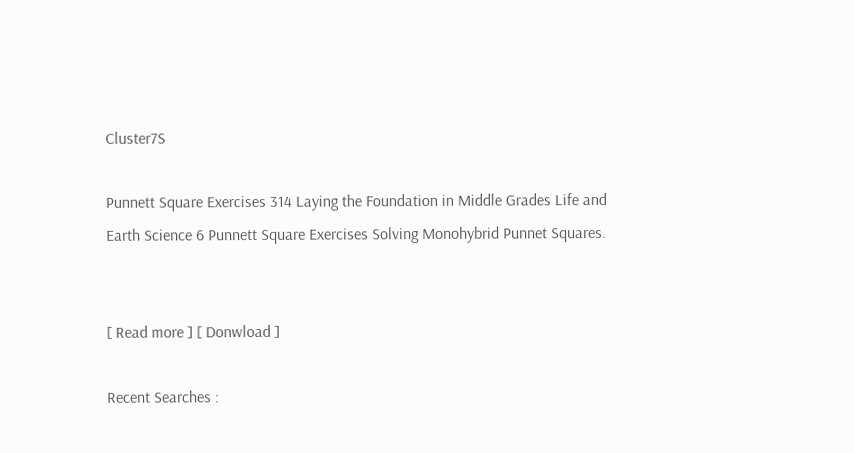Cluster7S

Punnett Square Exercises 314 Laying the Foundation in Middle Grades Life and Earth Science 6 Punnett Square Exercises Solving Monohybrid Punnet Squares.


[ Read more ] [ Donwload ]

Recent Searches :